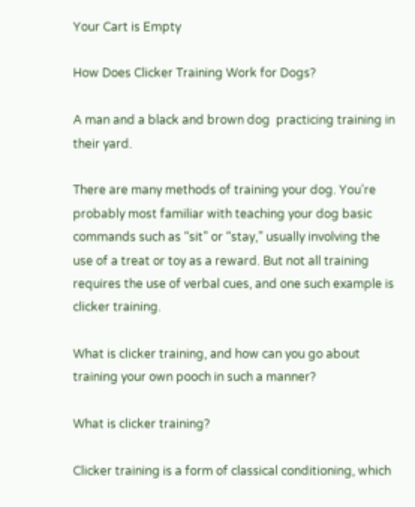Your Cart is Empty

How Does Clicker Training Work for Dogs?

A man and a black and brown dog  practicing training in their yard.

There are many methods of training your dog. You’re probably most familiar with teaching your dog basic commands such as “sit” or “stay,” usually involving the use of a treat or toy as a reward. But not all training requires the use of verbal cues, and one such example is clicker training.

What is clicker training, and how can you go about training your own pooch in such a manner?

What is clicker training?

Clicker training is a form of classical conditioning, which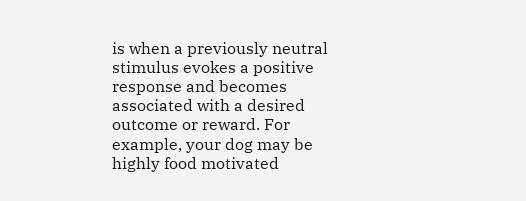is when a previously neutral stimulus evokes a positive response and becomes associated with a desired outcome or reward. For example, your dog may be highly food motivated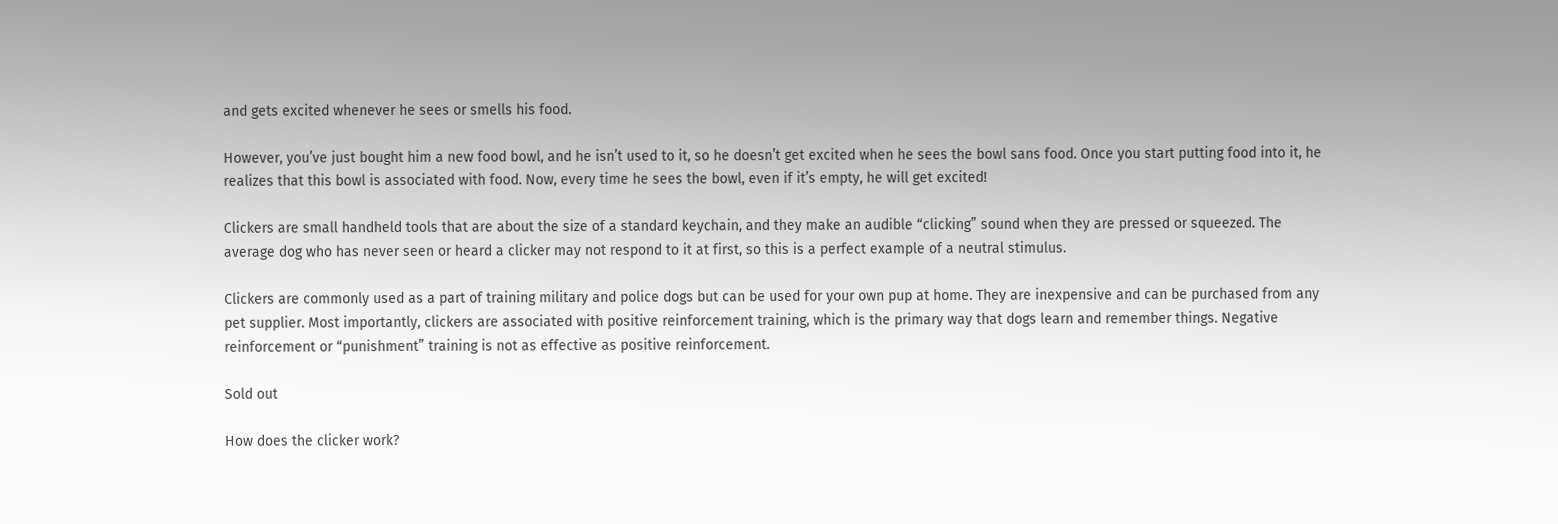and gets excited whenever he sees or smells his food.

However, you’ve just bought him a new food bowl, and he isn’t used to it, so he doesn’t get excited when he sees the bowl sans food. Once you start putting food into it, he realizes that this bowl is associated with food. Now, every time he sees the bowl, even if it’s empty, he will get excited!

Clickers are small handheld tools that are about the size of a standard keychain, and they make an audible “clicking” sound when they are pressed or squeezed. The average dog who has never seen or heard a clicker may not respond to it at first, so this is a perfect example of a neutral stimulus.

Clickers are commonly used as a part of training military and police dogs but can be used for your own pup at home. They are inexpensive and can be purchased from any pet supplier. Most importantly, clickers are associated with positive reinforcement training, which is the primary way that dogs learn and remember things. Negative reinforcement or “punishment” training is not as effective as positive reinforcement.

Sold out

How does the clicker work?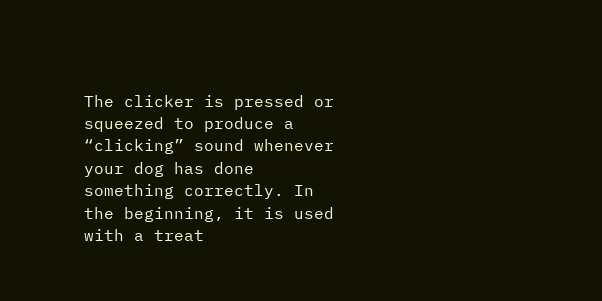The clicker is pressed or squeezed to produce a “clicking” sound whenever your dog has done something correctly. In the beginning, it is used with a treat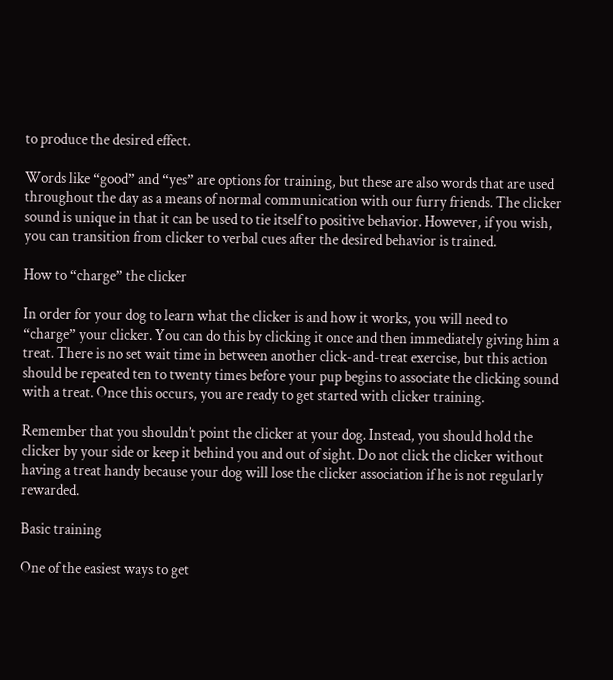to produce the desired effect.

Words like “good” and “yes” are options for training, but these are also words that are used throughout the day as a means of normal communication with our furry friends. The clicker sound is unique in that it can be used to tie itself to positive behavior. However, if you wish, you can transition from clicker to verbal cues after the desired behavior is trained.

How to “charge” the clicker

In order for your dog to learn what the clicker is and how it works, you will need to “charge” your clicker. You can do this by clicking it once and then immediately giving him a treat. There is no set wait time in between another click-and-treat exercise, but this action should be repeated ten to twenty times before your pup begins to associate the clicking sound with a treat. Once this occurs, you are ready to get started with clicker training.

Remember that you shouldn’t point the clicker at your dog. Instead, you should hold the clicker by your side or keep it behind you and out of sight. Do not click the clicker without having a treat handy because your dog will lose the clicker association if he is not regularly rewarded.

Basic training

One of the easiest ways to get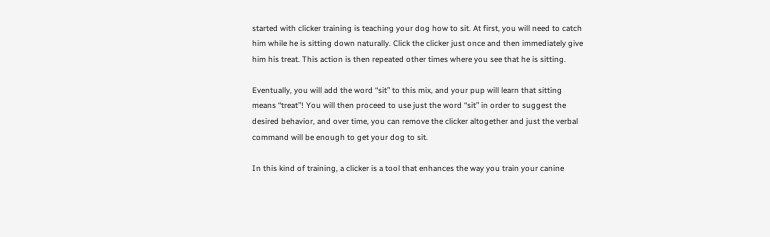started with clicker training is teaching your dog how to sit. At first, you will need to catch him while he is sitting down naturally. Click the clicker just once and then immediately give him his treat. This action is then repeated other times where you see that he is sitting.

Eventually, you will add the word “sit” to this mix, and your pup will learn that sitting means “treat”! You will then proceed to use just the word “sit” in order to suggest the desired behavior, and over time, you can remove the clicker altogether and just the verbal command will be enough to get your dog to sit.

In this kind of training, a clicker is a tool that enhances the way you train your canine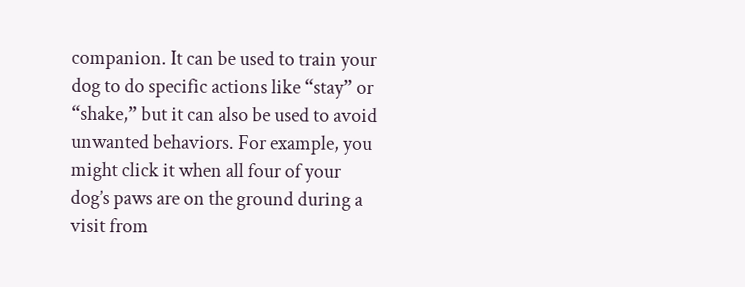companion. It can be used to train your dog to do specific actions like “stay” or “shake,” but it can also be used to avoid unwanted behaviors. For example, you might click it when all four of your dog’s paws are on the ground during a visit from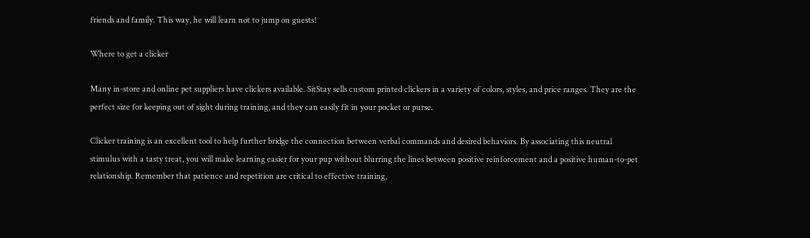friends and family. This way, he will learn not to jump on guests!

Where to get a clicker

Many in-store and online pet suppliers have clickers available. SitStay sells custom printed clickers in a variety of colors, styles, and price ranges. They are the perfect size for keeping out of sight during training, and they can easily fit in your pocket or purse.

Clicker training is an excellent tool to help further bridge the connection between verbal commands and desired behaviors. By associating this neutral stimulus with a tasty treat, you will make learning easier for your pup without blurring the lines between positive reinforcement and a positive human-to-pet relationship. Remember that patience and repetition are critical to effective training,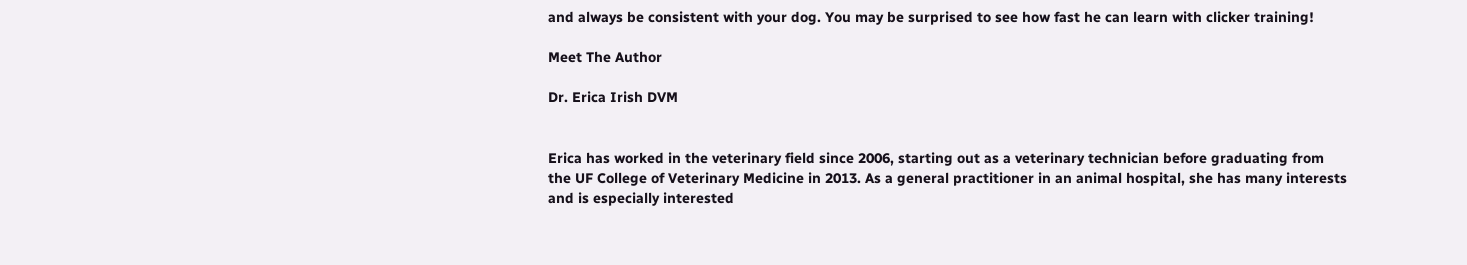and always be consistent with your dog. You may be surprised to see how fast he can learn with clicker training!

Meet The Author

Dr. Erica Irish DVM


Erica has worked in the veterinary field since 2006, starting out as a veterinary technician before graduating from the UF College of Veterinary Medicine in 2013. As a general practitioner in an animal hospital, she has many interests and is especially interested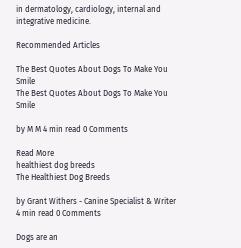in dermatology, cardiology, internal and integrative medicine.

Recommended Articles

The Best Quotes About Dogs To Make You Smile
The Best Quotes About Dogs To Make You Smile

by M M 4 min read 0 Comments

Read More
healthiest dog breeds
The Healthiest Dog Breeds

by Grant Withers - Canine Specialist & Writer 4 min read 0 Comments

Dogs are an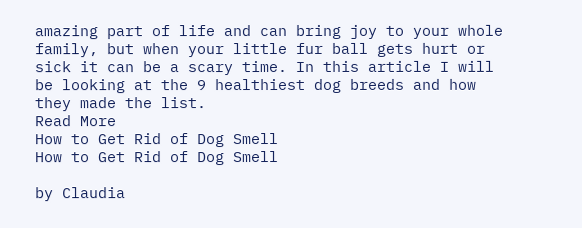amazing part of life and can bring joy to your whole family, but when your little fur ball gets hurt or sick it can be a scary time. In this article I will be looking at the 9 healthiest dog breeds and how they made the list.
Read More
How to Get Rid of Dog Smell
How to Get Rid of Dog Smell

by Claudia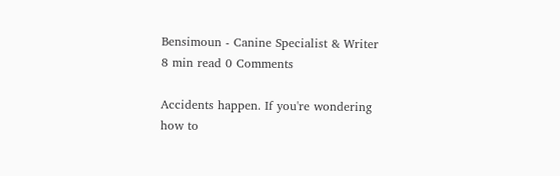Bensimoun - Canine Specialist & Writer 8 min read 0 Comments

Accidents happen. If you're wondering how to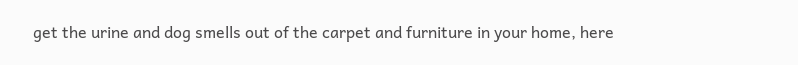get the urine and dog smells out of the carpet and furniture in your home, here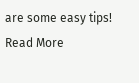are some easy tips!
Read More